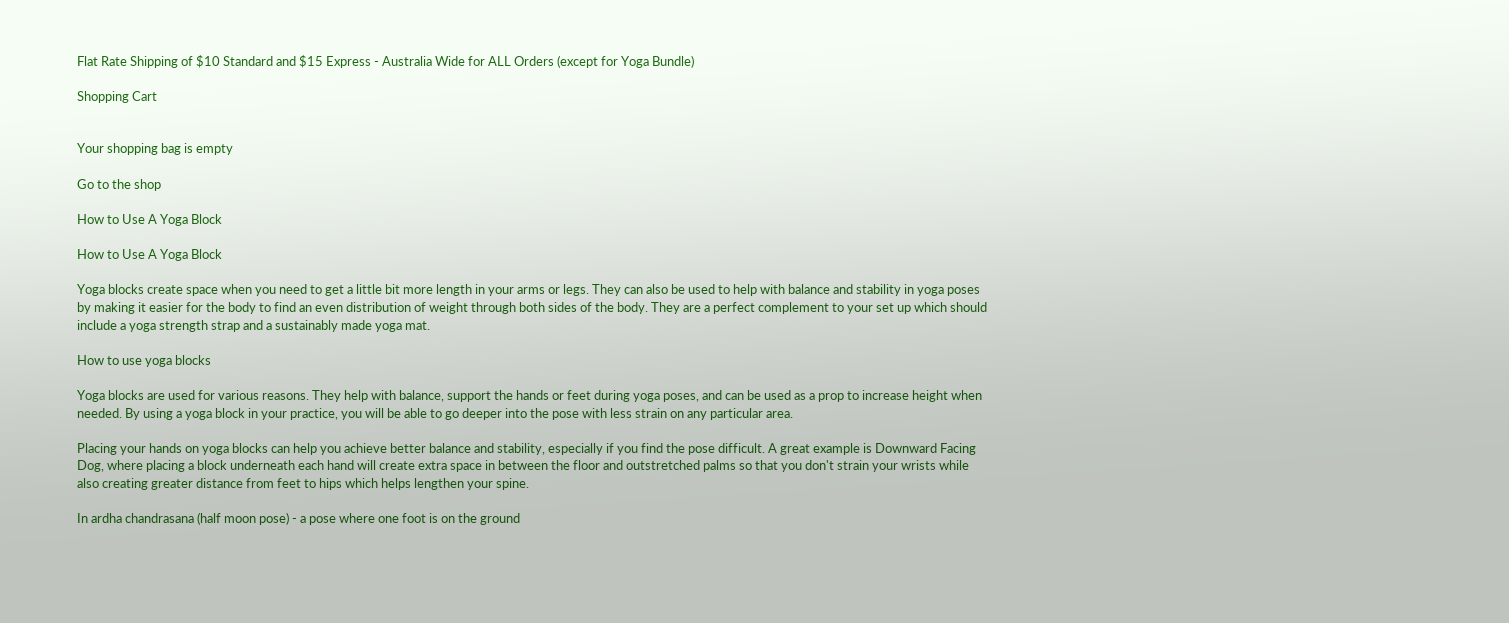Flat Rate Shipping of $10 Standard and $15 Express - Australia Wide for ALL Orders (except for Yoga Bundle)

Shopping Cart


Your shopping bag is empty

Go to the shop

How to Use A Yoga Block

How to Use A Yoga Block

Yoga blocks create space when you need to get a little bit more length in your arms or legs. They can also be used to help with balance and stability in yoga poses by making it easier for the body to find an even distribution of weight through both sides of the body. They are a perfect complement to your set up which should include a yoga strength strap and a sustainably made yoga mat.

How to use yoga blocks

Yoga blocks are used for various reasons. They help with balance, support the hands or feet during yoga poses, and can be used as a prop to increase height when needed. By using a yoga block in your practice, you will be able to go deeper into the pose with less strain on any particular area.

Placing your hands on yoga blocks can help you achieve better balance and stability, especially if you find the pose difficult. A great example is Downward Facing Dog, where placing a block underneath each hand will create extra space in between the floor and outstretched palms so that you don't strain your wrists while also creating greater distance from feet to hips which helps lengthen your spine.

In ardha chandrasana (half moon pose) - a pose where one foot is on the ground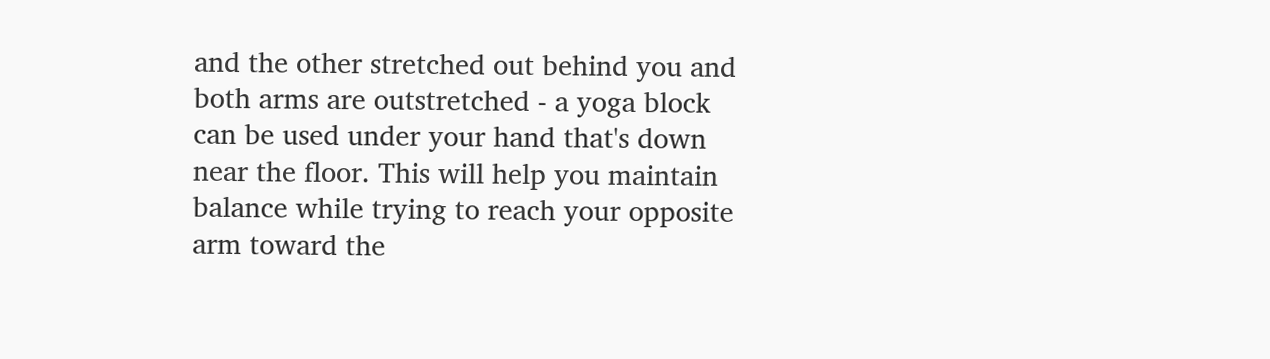and the other stretched out behind you and both arms are outstretched - a yoga block can be used under your hand that's down near the floor. This will help you maintain balance while trying to reach your opposite arm toward the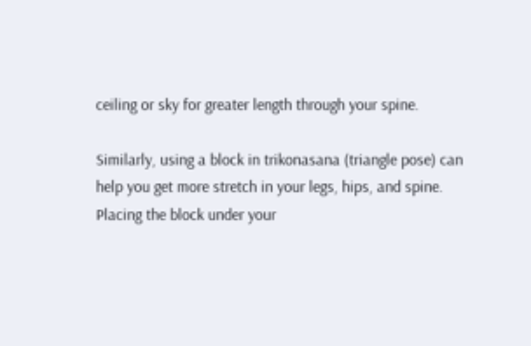ceiling or sky for greater length through your spine.

Similarly, using a block in trikonasana (triangle pose) can help you get more stretch in your legs, hips, and spine. Placing the block under your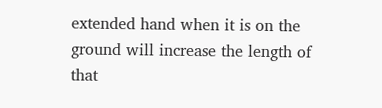extended hand when it is on the ground will increase the length of that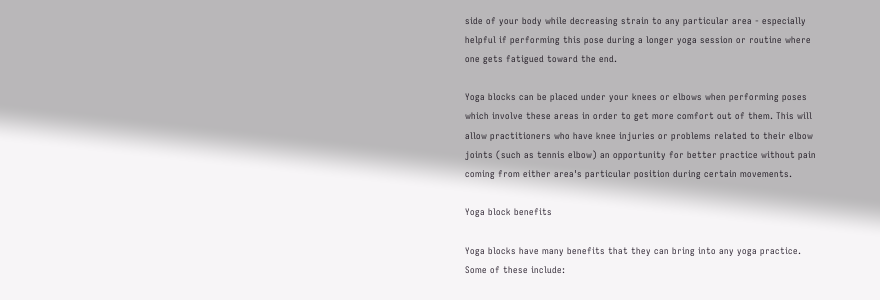side of your body while decreasing strain to any particular area - especially helpful if performing this pose during a longer yoga session or routine where one gets fatigued toward the end.

Yoga blocks can be placed under your knees or elbows when performing poses which involve these areas in order to get more comfort out of them. This will allow practitioners who have knee injuries or problems related to their elbow joints (such as tennis elbow) an opportunity for better practice without pain coming from either area's particular position during certain movements.

Yoga block benefits

Yoga blocks have many benefits that they can bring into any yoga practice. Some of these include: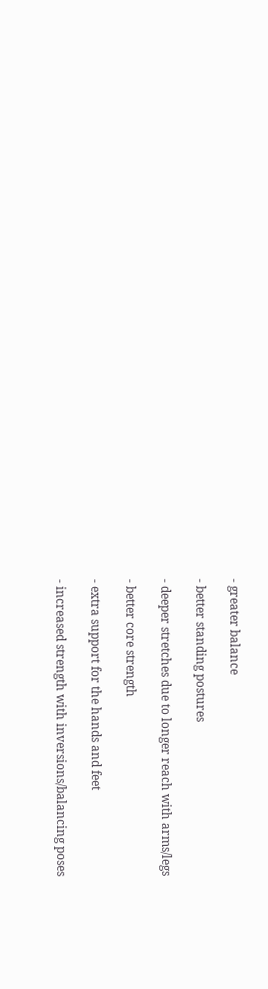- greater balance

- better standing postures

- deeper stretches due to longer reach with arms/legs

- better core strength

- extra support for the hands and feet

- increased strength with inversions/balancing poses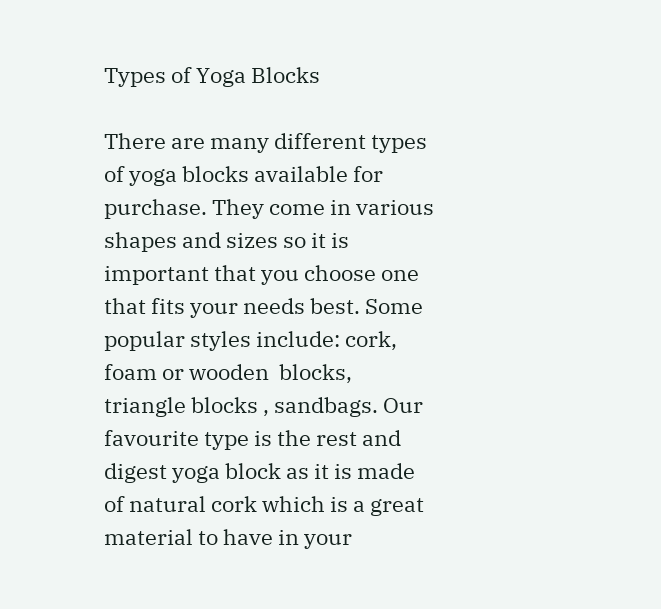Types of Yoga Blocks

There are many different types of yoga blocks available for purchase. They come in various shapes and sizes so it is important that you choose one that fits your needs best. Some popular styles include: cork, foam or wooden  blocks, triangle blocks , sandbags. Our favourite type is the rest and digest yoga block as it is made of natural cork which is a great material to have in your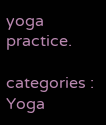yoga practice.

categories : Yoga